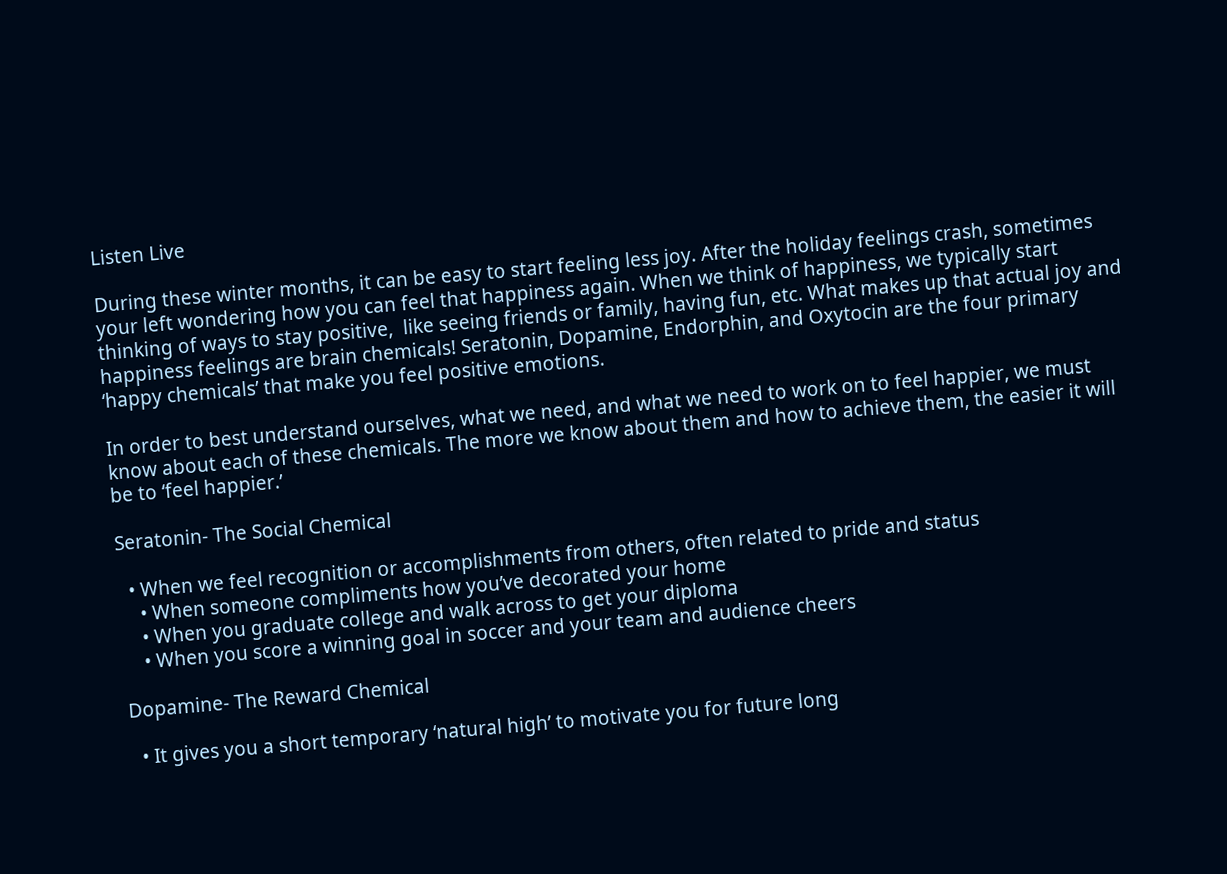Listen Live

During these winter months, it can be easy to start feeling less joy. After the holiday feelings crash, sometimes your left wondering how you can feel that happiness again. When we think of happiness, we typically start thinking of ways to stay positive,  like seeing friends or family, having fun, etc. What makes up that actual joy and happiness feelings are brain chemicals! Seratonin, Dopamine, Endorphin, and Oxytocin are the four primary  ‘happy chemicals’ that make you feel positive emotions.

In order to best understand ourselves, what we need, and what we need to work on to feel happier, we must know about each of these chemicals. The more we know about them and how to achieve them, the easier it will be to ‘feel happier.’

Seratonin- The Social Chemical

  • When we feel recognition or accomplishments from others, often related to pride and status
    • When someone compliments how you’ve decorated your home
    • When you graduate college and walk across to get your diploma
    • When you score a winning goal in soccer and your team and audience cheers

Dopamine- The Reward Chemical

  • It gives you a short temporary ‘natural high’ to motivate you for future long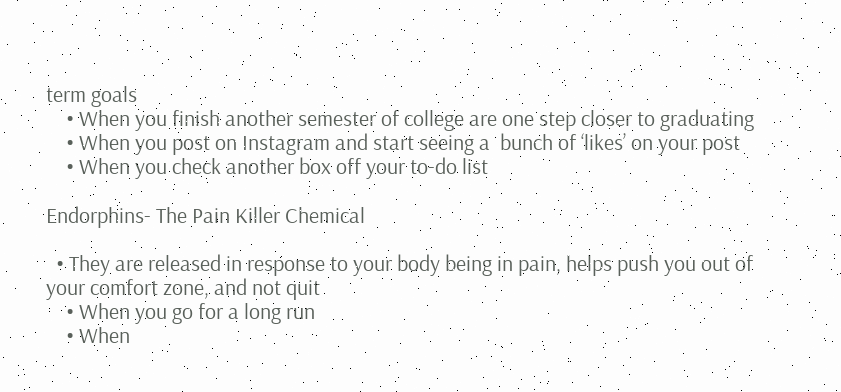term goals
    • When you finish another semester of college are one step closer to graduating
    • When you post on Instagram and start seeing a  bunch of ‘likes’ on your post
    • When you check another box off your to-do list

Endorphins- The Pain Killer Chemical

  • They are released in response to your body being in pain, helps push you out of your comfort zone, and not quit
    • When you go for a long run
    • When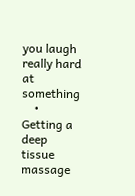you laugh really hard at something
    • Getting a deep tissue massage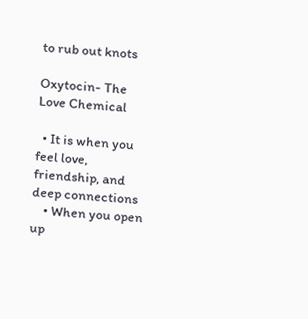to rub out knots

Oxytocin- The Love Chemical

  • It is when you feel love, friendship, and deep connections
    • When you open up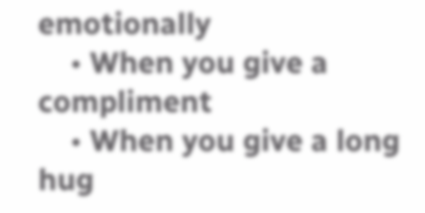emotionally
    • When you give a compliment
    • When you give a long hug